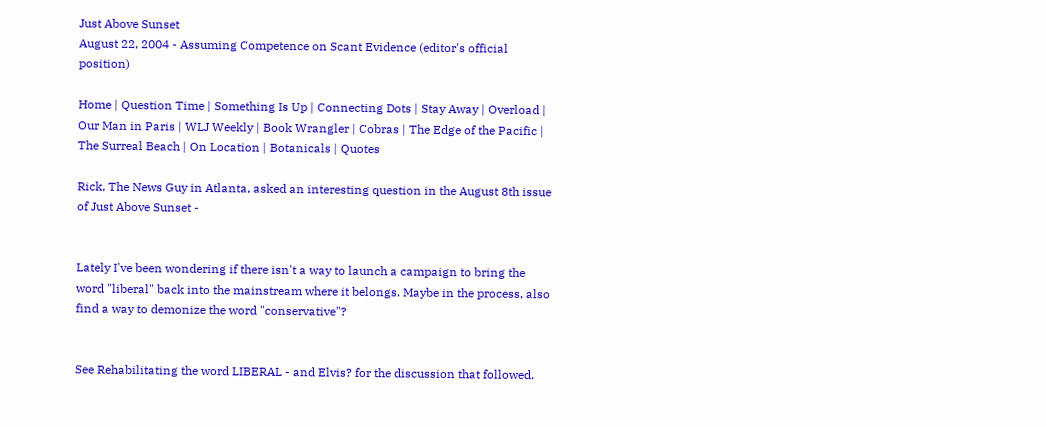Just Above Sunset
August 22, 2004 - Assuming Competence on Scant Evidence (editor's official position)

Home | Question Time | Something Is Up | Connecting Dots | Stay Away | Overload | Our Man in Paris | WLJ Weekly | Book Wrangler | Cobras | The Edge of the Pacific | The Surreal Beach | On Location | Botanicals | Quotes

Rick, The News Guy in Atlanta, asked an interesting question in the August 8th issue of Just Above Sunset -


Lately I've been wondering if there isn't a way to launch a campaign to bring the word "liberal" back into the mainstream where it belongs. Maybe in the process, also find a way to demonize the word "conservative"?


See Rehabilitating the word LIBERAL - and Elvis? for the discussion that followed.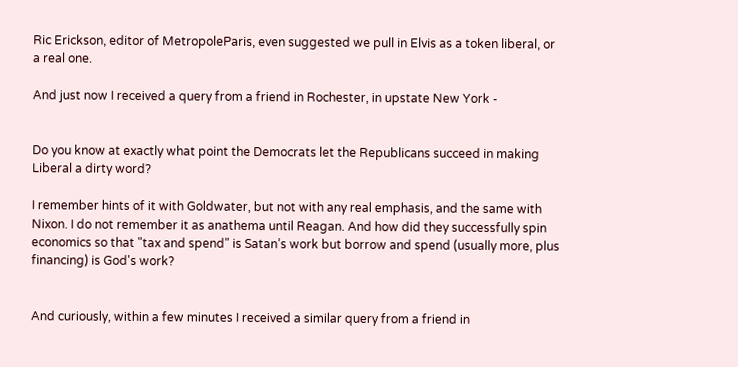Ric Erickson, editor of MetropoleParis, even suggested we pull in Elvis as a token liberal, or a real one.

And just now I received a query from a friend in Rochester, in upstate New York -


Do you know at exactly what point the Democrats let the Republicans succeed in making Liberal a dirty word?

I remember hints of it with Goldwater, but not with any real emphasis, and the same with Nixon. I do not remember it as anathema until Reagan. And how did they successfully spin economics so that "tax and spend" is Satan’s work but borrow and spend (usually more, plus financing) is God's work?


And curiously, within a few minutes I received a similar query from a friend in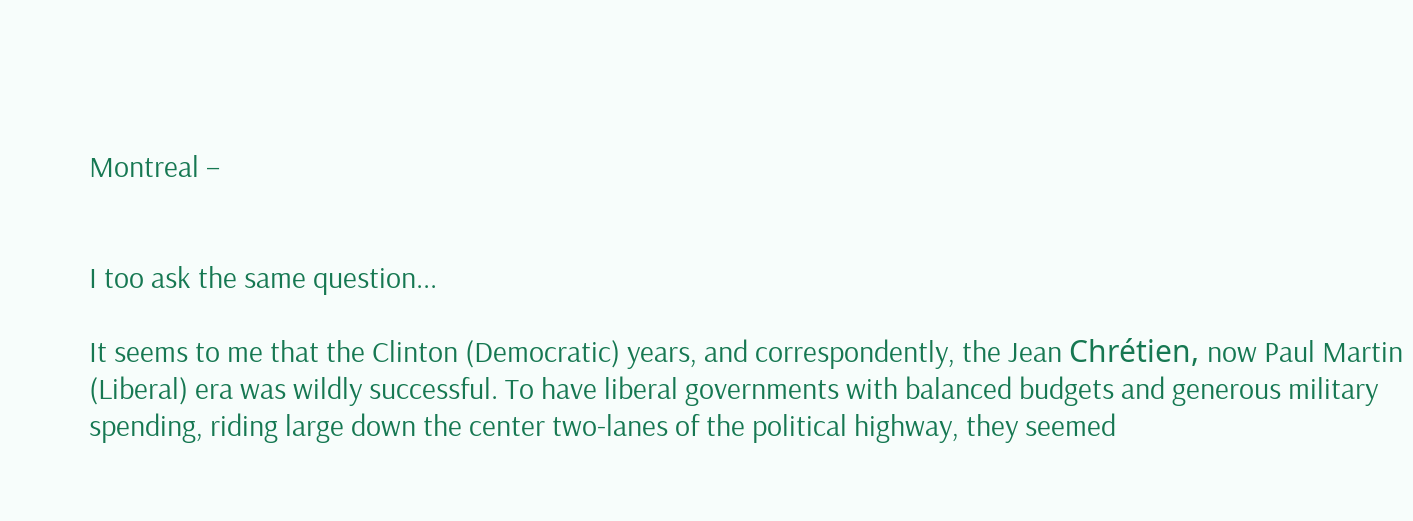Montreal –


I too ask the same question...

It seems to me that the Clinton (Democratic) years, and correspondently, the Jean Chrétien, now Paul Martin (Liberal) era was wildly successful. To have liberal governments with balanced budgets and generous military spending, riding large down the center two-lanes of the political highway, they seemed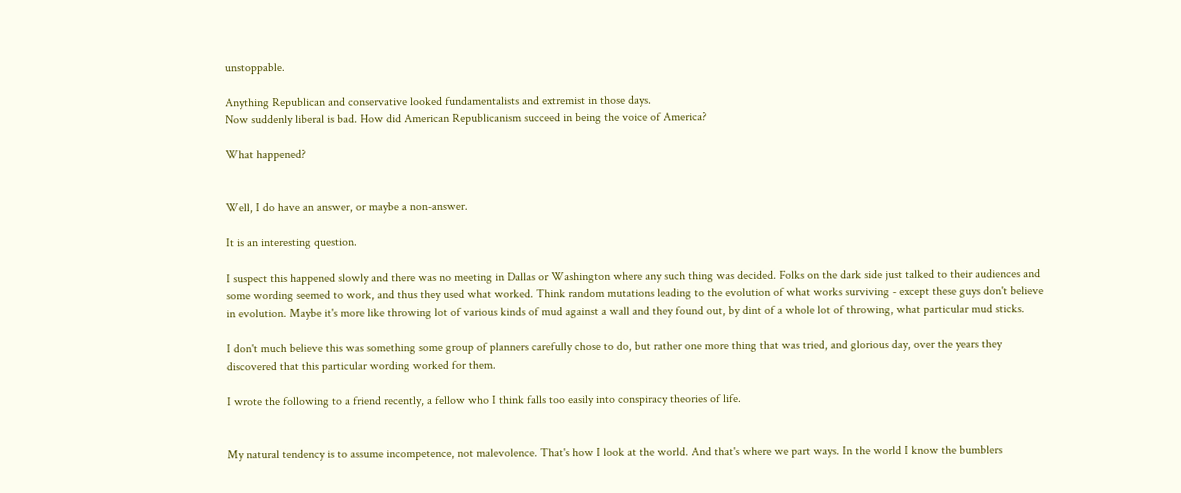unstoppable.

Anything Republican and conservative looked fundamentalists and extremist in those days.
Now suddenly liberal is bad. How did American Republicanism succeed in being the voice of America?

What happened?


Well, I do have an answer, or maybe a non-answer.

It is an interesting question.

I suspect this happened slowly and there was no meeting in Dallas or Washington where any such thing was decided. Folks on the dark side just talked to their audiences and some wording seemed to work, and thus they used what worked. Think random mutations leading to the evolution of what works surviving - except these guys don't believe in evolution. Maybe it's more like throwing lot of various kinds of mud against a wall and they found out, by dint of a whole lot of throwing, what particular mud sticks.

I don't much believe this was something some group of planners carefully chose to do, but rather one more thing that was tried, and glorious day, over the years they discovered that this particular wording worked for them.

I wrote the following to a friend recently, a fellow who I think falls too easily into conspiracy theories of life.


My natural tendency is to assume incompetence, not malevolence. That's how I look at the world. And that's where we part ways. In the world I know the bumblers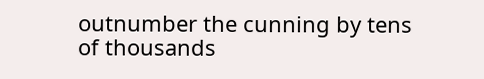outnumber the cunning by tens of thousands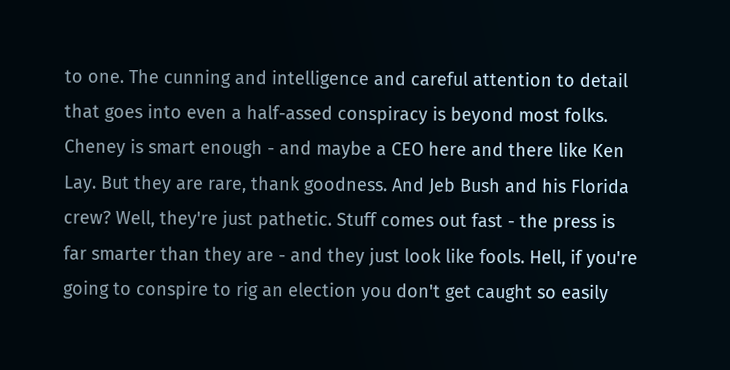to one. The cunning and intelligence and careful attention to detail that goes into even a half-assed conspiracy is beyond most folks. Cheney is smart enough - and maybe a CEO here and there like Ken Lay. But they are rare, thank goodness. And Jeb Bush and his Florida crew? Well, they're just pathetic. Stuff comes out fast - the press is far smarter than they are - and they just look like fools. Hell, if you're going to conspire to rig an election you don't get caught so easily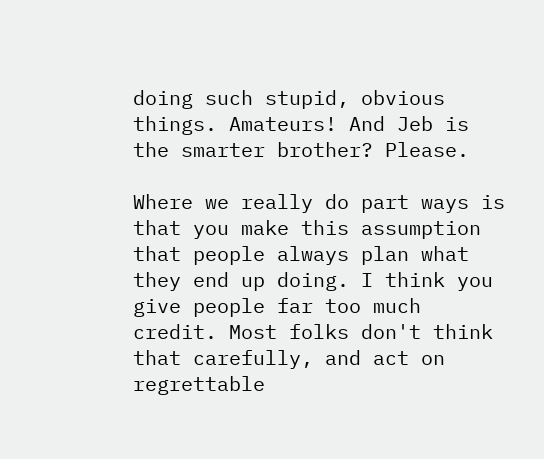doing such stupid, obvious things. Amateurs! And Jeb is the smarter brother? Please.

Where we really do part ways is that you make this assumption that people always plan what they end up doing. I think you give people far too much credit. Most folks don't think that carefully, and act on regrettable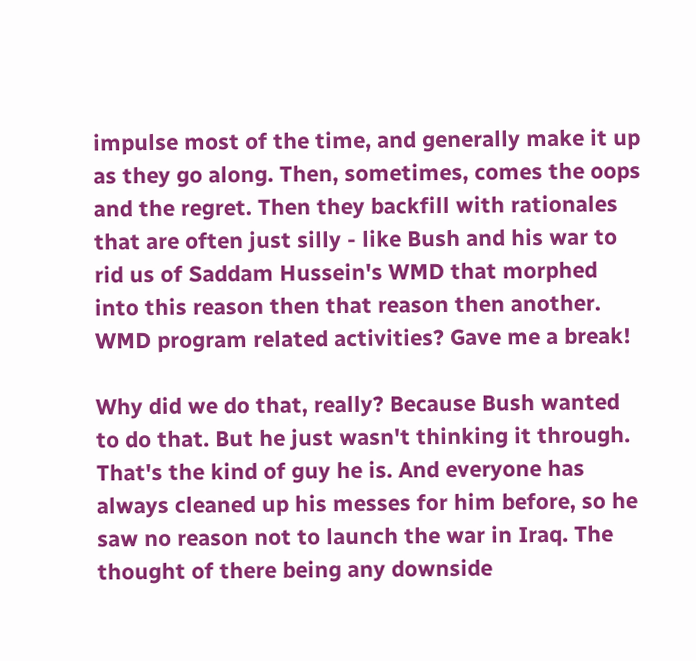impulse most of the time, and generally make it up as they go along. Then, sometimes, comes the oops and the regret. Then they backfill with rationales that are often just silly - like Bush and his war to rid us of Saddam Hussein's WMD that morphed into this reason then that reason then another. WMD program related activities? Gave me a break!

Why did we do that, really? Because Bush wanted to do that. But he just wasn't thinking it through. That's the kind of guy he is. And everyone has always cleaned up his messes for him before, so he saw no reason not to launch the war in Iraq. The thought of there being any downside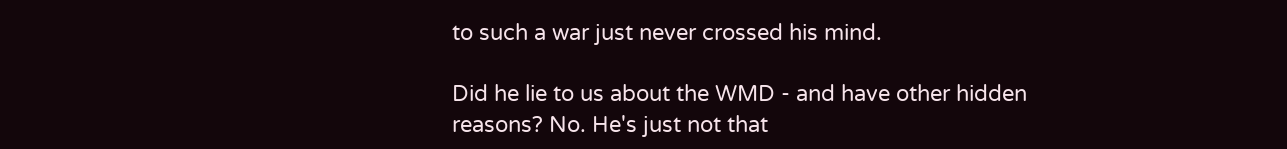to such a war just never crossed his mind.

Did he lie to us about the WMD - and have other hidden reasons? No. He's just not that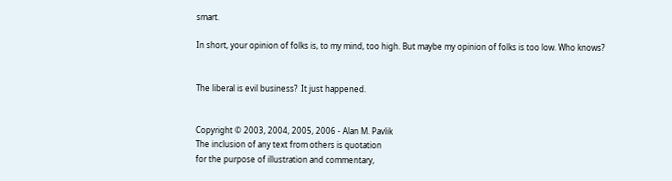smart.

In short, your opinion of folks is, to my mind, too high. But maybe my opinion of folks is too low. Who knows?


The liberal is evil business?  It just happened.


Copyright © 2003, 2004, 2005, 2006 - Alan M. Pavlik
The inclusion of any text from others is quotation
for the purpose of illustration and commentary,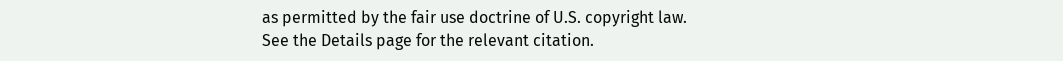as permitted by the fair use doctrine of U.S. copyright law.
See the Details page for the relevant citation.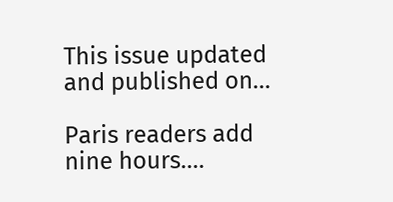This issue updated and published on...

Paris readers add nine hours....